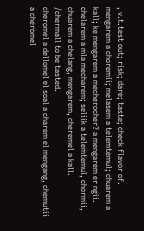, v.t.test out; risk; dare; taste; check flavor of.
mengarem a choremii; melasem a telemtemul; chuarem a kall; ke mengarem a mecherocher? a mengarem er ngii.
chelarem a mla mecharem; seliik a telemtemul, chormii, chuarem a chelang, mengarem, cheremel a kall.
/chermall to be tasted.
cheromel a dellomel el soal a charem el mengang, chemutii a cheromel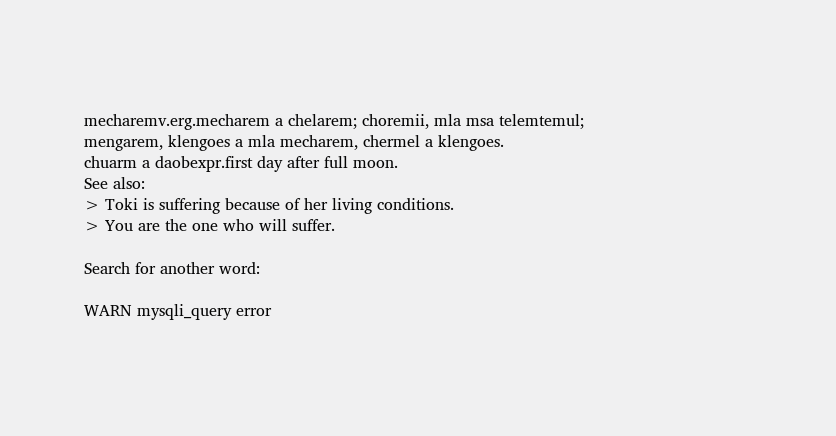mecharemv.erg.mecharem a chelarem; choremii, mla msa telemtemul; mengarem, klengoes a mla mecharem, chermel a klengoes.
chuarm a daobexpr.first day after full moon.
See also:
> Toki is suffering because of her living conditions.
> You are the one who will suffer.

Search for another word:

WARN mysqli_query error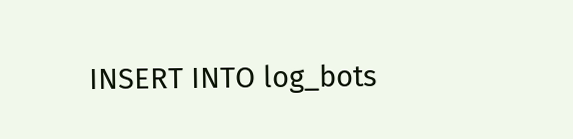INSERT INTO log_bots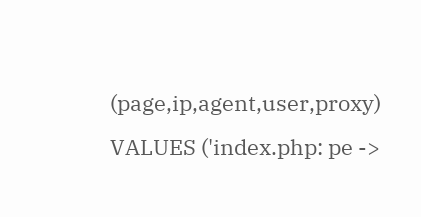(page,ip,agent,user,proxy) VALUES ('index.php: pe ->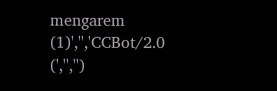mengarem (1)','','CCBot/2.0 (','','')